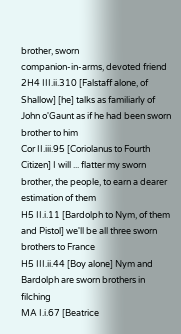brother, sworn
companion-in-arms, devoted friend
2H4 III.ii.310 [Falstaff alone, of Shallow] [he] talks as familiarly of John o'Gaunt as if he had been sworn brother to him
Cor II.iii.95 [Coriolanus to Fourth Citizen] I will ... flatter my sworn brother, the people, to earn a dearer estimation of them
H5 II.i.11 [Bardolph to Nym, of them and Pistol] we'll be all three sworn brothers to France
H5 III.ii.44 [Boy alone] Nym and Bardolph are sworn brothers in filching
MA I.i.67 [Beatrice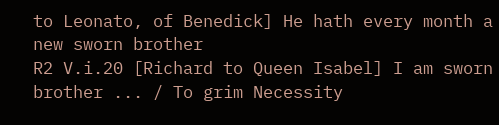to Leonato, of Benedick] He hath every month a new sworn brother
R2 V.i.20 [Richard to Queen Isabel] I am sworn brother ... / To grim Necessity